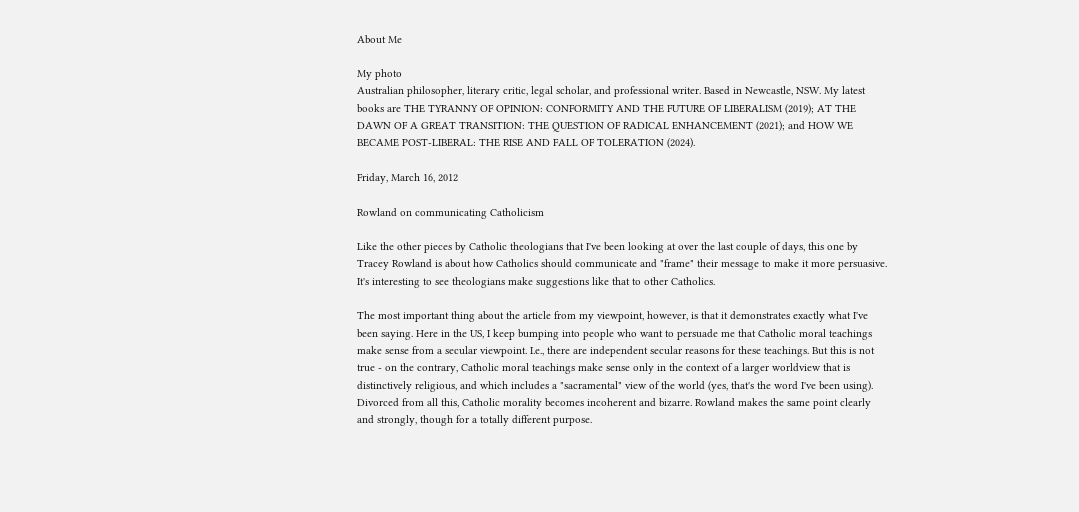About Me

My photo
Australian philosopher, literary critic, legal scholar, and professional writer. Based in Newcastle, NSW. My latest books are THE TYRANNY OF OPINION: CONFORMITY AND THE FUTURE OF LIBERALISM (2019); AT THE DAWN OF A GREAT TRANSITION: THE QUESTION OF RADICAL ENHANCEMENT (2021); and HOW WE BECAME POST-LIBERAL: THE RISE AND FALL OF TOLERATION (2024).

Friday, March 16, 2012

Rowland on communicating Catholicism

Like the other pieces by Catholic theologians that I've been looking at over the last couple of days, this one by Tracey Rowland is about how Catholics should communicate and "frame" their message to make it more persuasive. It's interesting to see theologians make suggestions like that to other Catholics.

The most important thing about the article from my viewpoint, however, is that it demonstrates exactly what I've been saying. Here in the US, I keep bumping into people who want to persuade me that Catholic moral teachings make sense from a secular viewpoint. I.e., there are independent secular reasons for these teachings. But this is not true - on the contrary, Catholic moral teachings make sense only in the context of a larger worldview that is distinctively religious, and which includes a "sacramental" view of the world (yes, that's the word I've been using). Divorced from all this, Catholic morality becomes incoherent and bizarre. Rowland makes the same point clearly and strongly, though for a totally different purpose.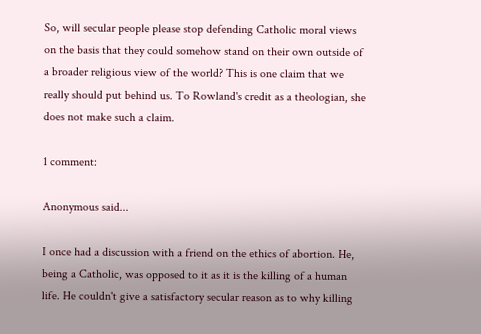So, will secular people please stop defending Catholic moral views on the basis that they could somehow stand on their own outside of a broader religious view of the world? This is one claim that we really should put behind us. To Rowland's credit as a theologian, she does not make such a claim.

1 comment:

Anonymous said...

I once had a discussion with a friend on the ethics of abortion. He, being a Catholic, was opposed to it as it is the killing of a human life. He couldn't give a satisfactory secular reason as to why killing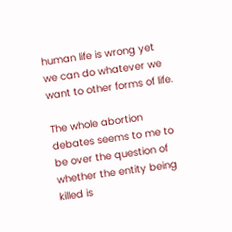human life is wrong yet we can do whatever we want to other forms of life.

The whole abortion debates seems to me to be over the question of whether the entity being killed is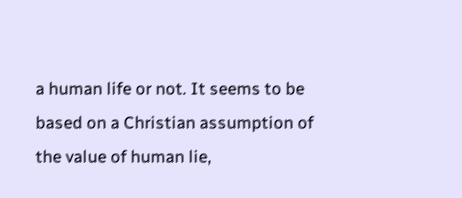a human life or not. It seems to be based on a Christian assumption of the value of human lie,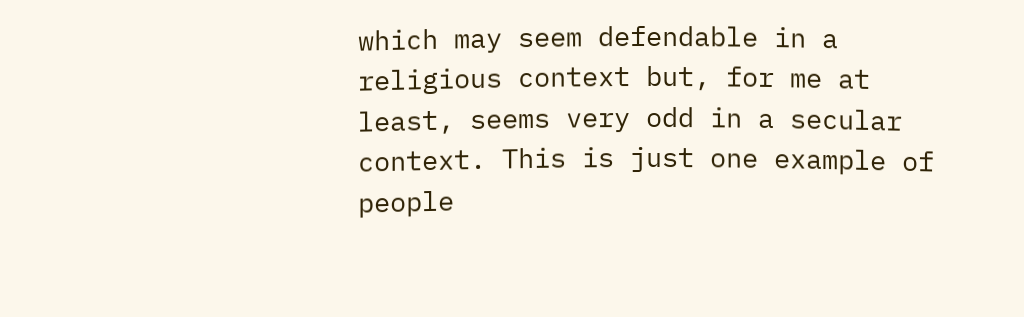which may seem defendable in a religious context but, for me at least, seems very odd in a secular context. This is just one example of people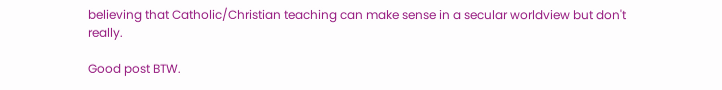believing that Catholic/Christian teaching can make sense in a secular worldview but don't really.

Good post BTW.